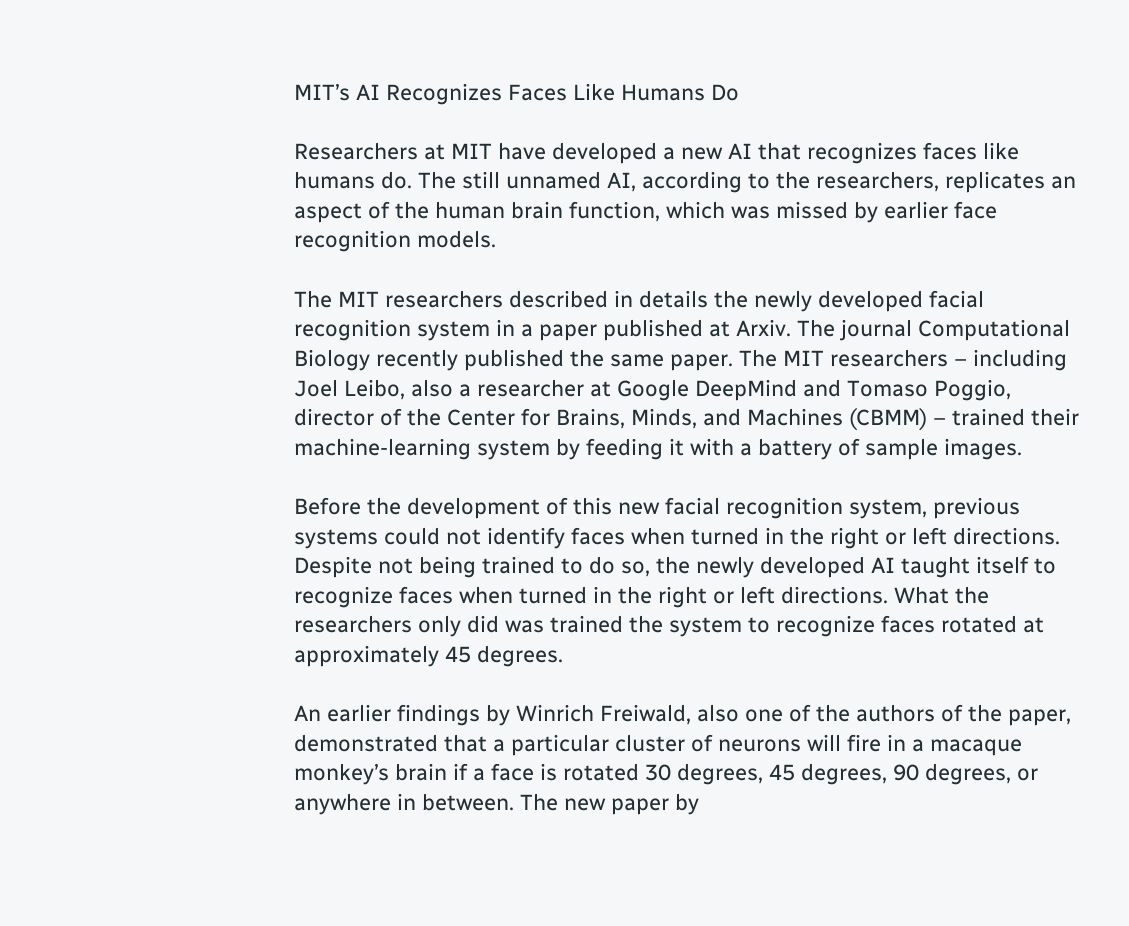MIT’s AI Recognizes Faces Like Humans Do

Researchers at MIT have developed a new AI that recognizes faces like humans do. The still unnamed AI, according to the researchers, replicates an aspect of the human brain function, which was missed by earlier face recognition models.

The MIT researchers described in details the newly developed facial recognition system in a paper published at Arxiv. The journal Computational Biology recently published the same paper. The MIT researchers – including Joel Leibo, also a researcher at Google DeepMind and Tomaso Poggio, director of the Center for Brains, Minds, and Machines (CBMM) – trained their machine-learning system by feeding it with a battery of sample images.

Before the development of this new facial recognition system, previous systems could not identify faces when turned in the right or left directions. Despite not being trained to do so, the newly developed AI taught itself to recognize faces when turned in the right or left directions. What the researchers only did was trained the system to recognize faces rotated at approximately 45 degrees.

An earlier findings by Winrich Freiwald, also one of the authors of the paper, demonstrated that a particular cluster of neurons will fire in a macaque monkey’s brain if a face is rotated 30 degrees, 45 degrees, 90 degrees, or anywhere in between. The new paper by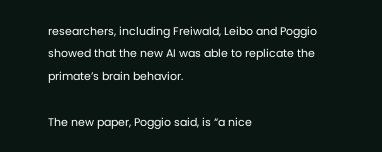researchers, including Freiwald, Leibo and Poggio showed that the new AI was able to replicate the primate’s brain behavior.

The new paper, Poggio said, is “a nice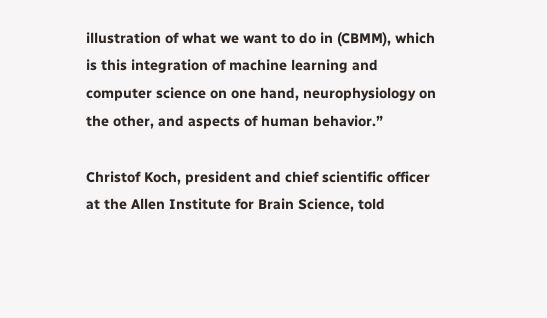illustration of what we want to do in (CBMM), which is this integration of machine learning and computer science on one hand, neurophysiology on the other, and aspects of human behavior.”

Christof Koch, president and chief scientific officer at the Allen Institute for Brain Science, told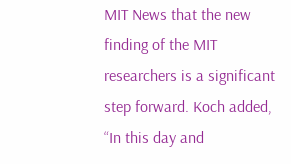MIT News that the new finding of the MIT researchers is a significant step forward. Koch added, “In this day and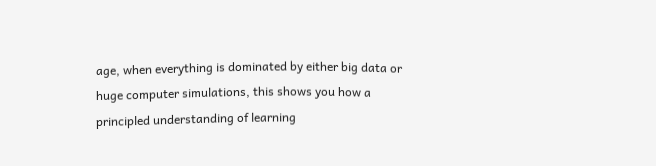age, when everything is dominated by either big data or huge computer simulations, this shows you how a principled understanding of learning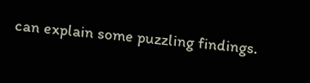can explain some puzzling findings.